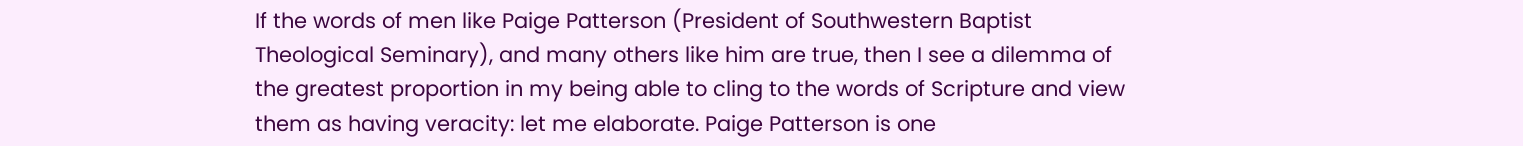If the words of men like Paige Patterson (President of Southwestern Baptist Theological Seminary), and many others like him are true, then I see a dilemma of the greatest proportion in my being able to cling to the words of Scripture and view them as having veracity: let me elaborate. Paige Patterson is one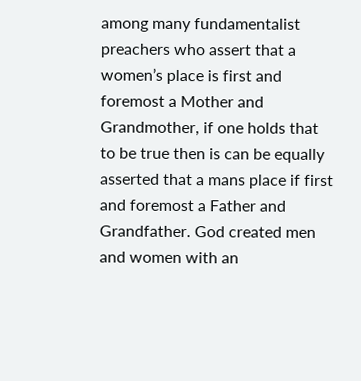among many fundamentalist preachers who assert that a women’s place is first and foremost a Mother and Grandmother, if one holds that to be true then is can be equally asserted that a mans place if first and foremost a Father and Grandfather. God created men and women with an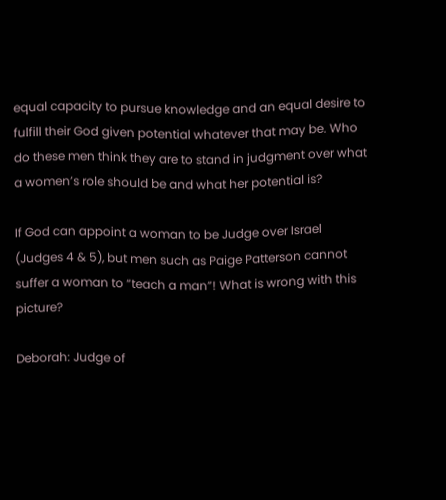equal capacity to pursue knowledge and an equal desire to fulfill their God given potential whatever that may be. Who do these men think they are to stand in judgment over what a women’s role should be and what her potential is?

If God can appoint a woman to be Judge over Israel (Judges 4 & 5), but men such as Paige Patterson cannot suffer a woman to “teach a man”! What is wrong with this picture?

Deborah: Judge of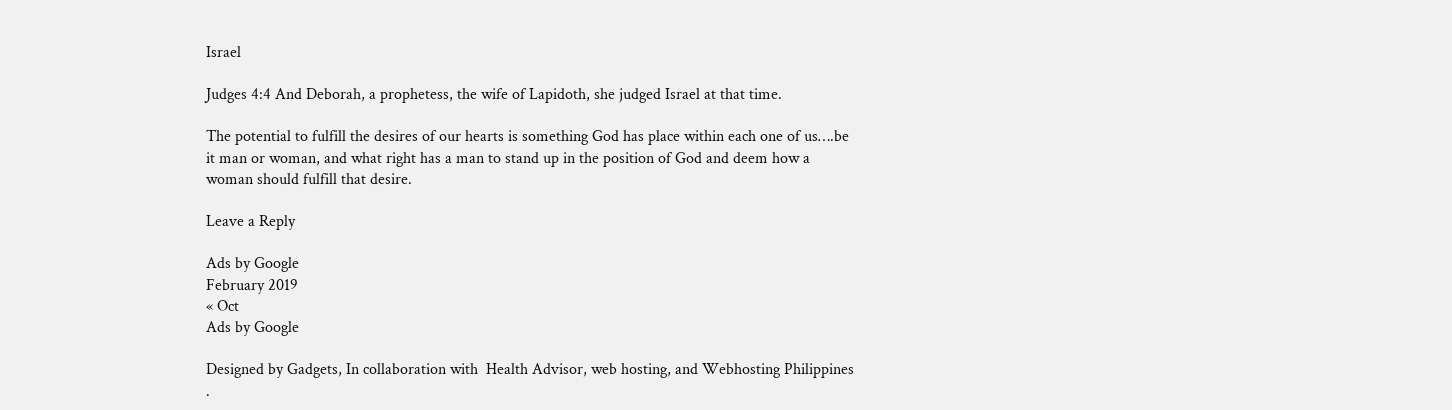Israel

Judges 4:4 And Deborah, a prophetess, the wife of Lapidoth, she judged Israel at that time.

The potential to fulfill the desires of our hearts is something God has place within each one of us….be it man or woman, and what right has a man to stand up in the position of God and deem how a woman should fulfill that desire.

Leave a Reply

Ads by Google
February 2019
« Oct
Ads by Google

Designed by Gadgets, In collaboration with  Health Advisor, web hosting, and Webhosting Philippines .